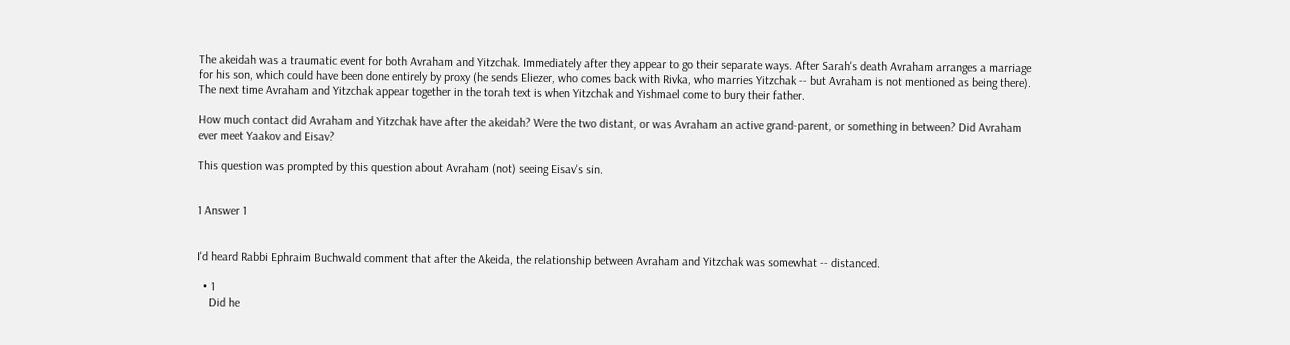The akeidah was a traumatic event for both Avraham and Yitzchak. Immediately after they appear to go their separate ways. After Sarah's death Avraham arranges a marriage for his son, which could have been done entirely by proxy (he sends Eliezer, who comes back with Rivka, who marries Yitzchak -- but Avraham is not mentioned as being there). The next time Avraham and Yitzchak appear together in the torah text is when Yitzchak and Yishmael come to bury their father.

How much contact did Avraham and Yitzchak have after the akeidah? Were the two distant, or was Avraham an active grand-parent, or something in between? Did Avraham ever meet Yaakov and Eisav?

This question was prompted by this question about Avraham (not) seeing Eisav's sin.


1 Answer 1


I'd heard Rabbi Ephraim Buchwald comment that after the Akeida, the relationship between Avraham and Yitzchak was somewhat -- distanced.

  • 1
    Did he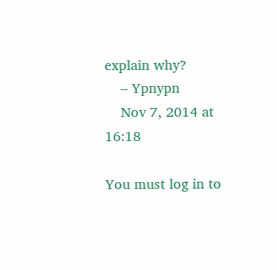explain why?
    – Ypnypn
    Nov 7, 2014 at 16:18

You must log in to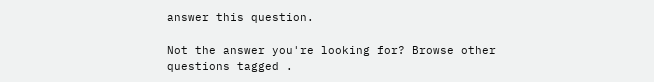answer this question.

Not the answer you're looking for? Browse other questions tagged .